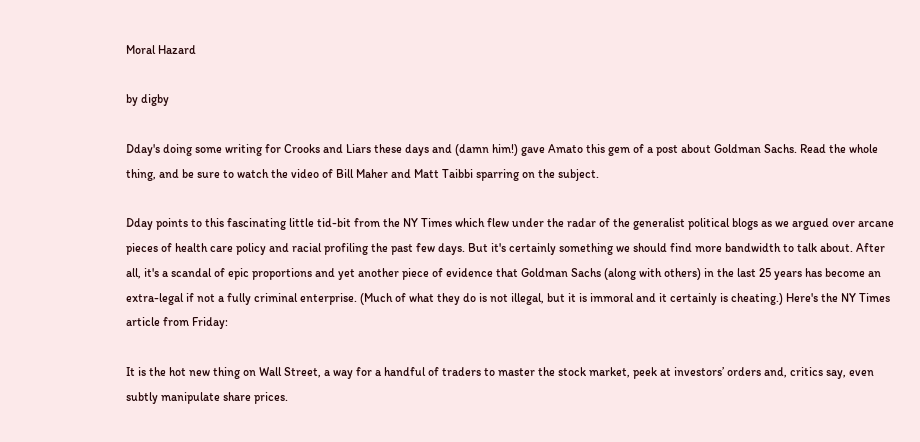Moral Hazard

by digby

Dday's doing some writing for Crooks and Liars these days and (damn him!) gave Amato this gem of a post about Goldman Sachs. Read the whole thing, and be sure to watch the video of Bill Maher and Matt Taibbi sparring on the subject.

Dday points to this fascinating little tid-bit from the NY Times which flew under the radar of the generalist political blogs as we argued over arcane pieces of health care policy and racial profiling the past few days. But it's certainly something we should find more bandwidth to talk about. After all, it's a scandal of epic proportions and yet another piece of evidence that Goldman Sachs (along with others) in the last 25 years has become an extra-legal if not a fully criminal enterprise. (Much of what they do is not illegal, but it is immoral and it certainly is cheating.) Here's the NY Times article from Friday:

It is the hot new thing on Wall Street, a way for a handful of traders to master the stock market, peek at investors’ orders and, critics say, even subtly manipulate share prices.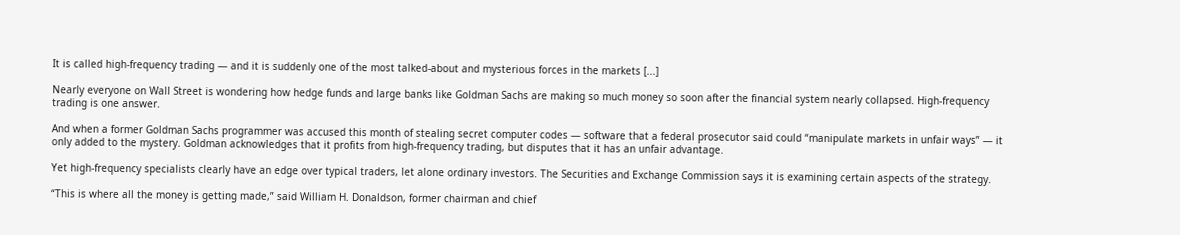It is called high-frequency trading — and it is suddenly one of the most talked-about and mysterious forces in the markets [...]

Nearly everyone on Wall Street is wondering how hedge funds and large banks like Goldman Sachs are making so much money so soon after the financial system nearly collapsed. High-frequency trading is one answer.

And when a former Goldman Sachs programmer was accused this month of stealing secret computer codes — software that a federal prosecutor said could “manipulate markets in unfair ways” — it only added to the mystery. Goldman acknowledges that it profits from high-frequency trading, but disputes that it has an unfair advantage.

Yet high-frequency specialists clearly have an edge over typical traders, let alone ordinary investors. The Securities and Exchange Commission says it is examining certain aspects of the strategy.

“This is where all the money is getting made,” said William H. Donaldson, former chairman and chief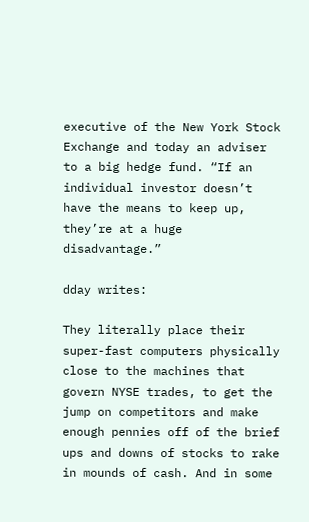executive of the New York Stock Exchange and today an adviser to a big hedge fund. “If an individual investor doesn’t have the means to keep up, they’re at a huge disadvantage.”

dday writes:

They literally place their super-fast computers physically close to the machines that govern NYSE trades, to get the jump on competitors and make enough pennies off of the brief ups and downs of stocks to rake in mounds of cash. And in some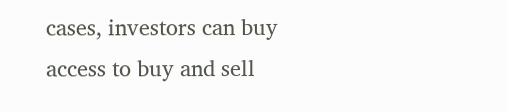cases, investors can buy access to buy and sell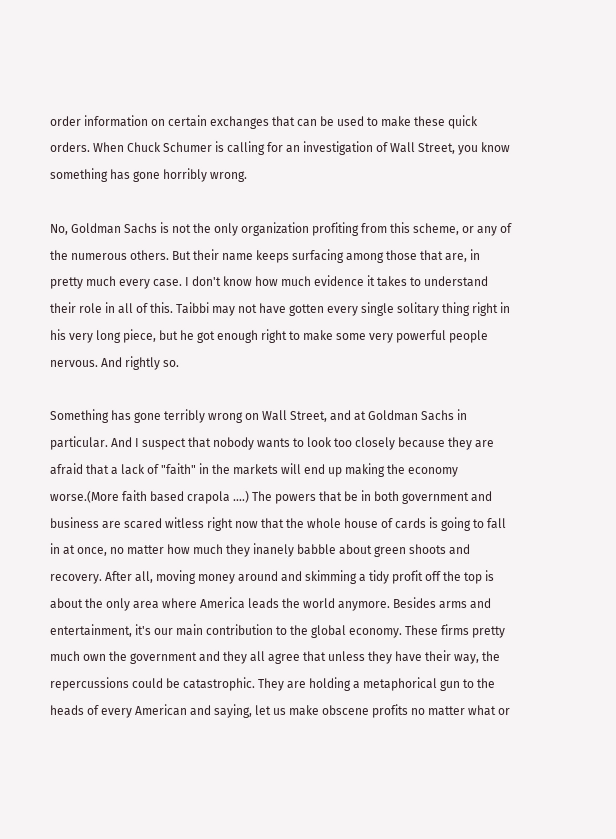order information on certain exchanges that can be used to make these quick orders. When Chuck Schumer is calling for an investigation of Wall Street, you know something has gone horribly wrong.

No, Goldman Sachs is not the only organization profiting from this scheme, or any of the numerous others. But their name keeps surfacing among those that are, in pretty much every case. I don't know how much evidence it takes to understand their role in all of this. Taibbi may not have gotten every single solitary thing right in his very long piece, but he got enough right to make some very powerful people nervous. And rightly so.

Something has gone terribly wrong on Wall Street, and at Goldman Sachs in particular. And I suspect that nobody wants to look too closely because they are afraid that a lack of "faith" in the markets will end up making the economy worse.(More faith based crapola ....) The powers that be in both government and business are scared witless right now that the whole house of cards is going to fall in at once, no matter how much they inanely babble about green shoots and recovery. After all, moving money around and skimming a tidy profit off the top is about the only area where America leads the world anymore. Besides arms and entertainment, it's our main contribution to the global economy. These firms pretty much own the government and they all agree that unless they have their way, the repercussions could be catastrophic. They are holding a metaphorical gun to the heads of every American and saying, let us make obscene profits no matter what or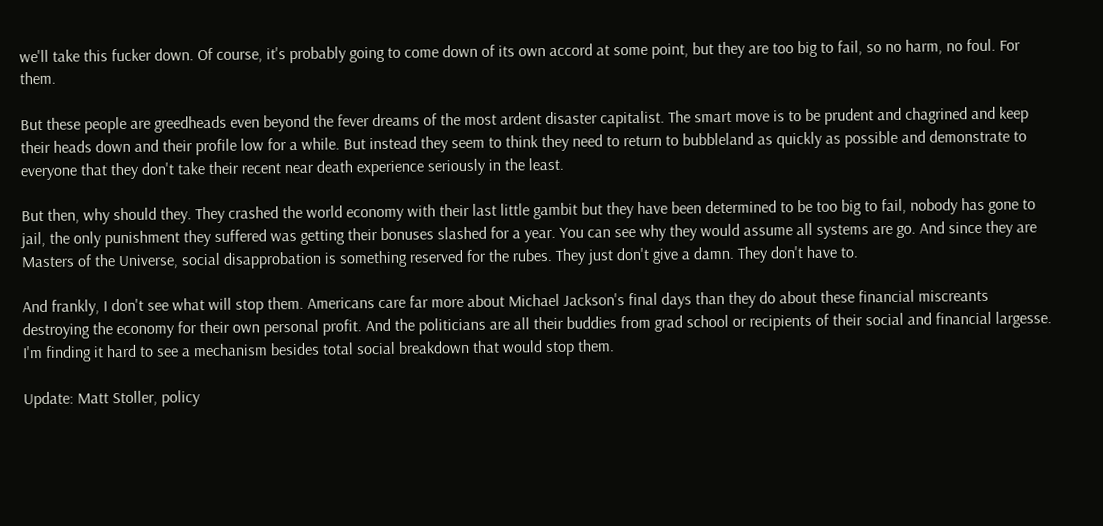we'll take this fucker down. Of course, it's probably going to come down of its own accord at some point, but they are too big to fail, so no harm, no foul. For them.

But these people are greedheads even beyond the fever dreams of the most ardent disaster capitalist. The smart move is to be prudent and chagrined and keep their heads down and their profile low for a while. But instead they seem to think they need to return to bubbleland as quickly as possible and demonstrate to everyone that they don't take their recent near death experience seriously in the least.

But then, why should they. They crashed the world economy with their last little gambit but they have been determined to be too big to fail, nobody has gone to jail, the only punishment they suffered was getting their bonuses slashed for a year. You can see why they would assume all systems are go. And since they are Masters of the Universe, social disapprobation is something reserved for the rubes. They just don't give a damn. They don't have to.

And frankly, I don't see what will stop them. Americans care far more about Michael Jackson's final days than they do about these financial miscreants destroying the economy for their own personal profit. And the politicians are all their buddies from grad school or recipients of their social and financial largesse. I'm finding it hard to see a mechanism besides total social breakdown that would stop them.

Update: Matt Stoller, policy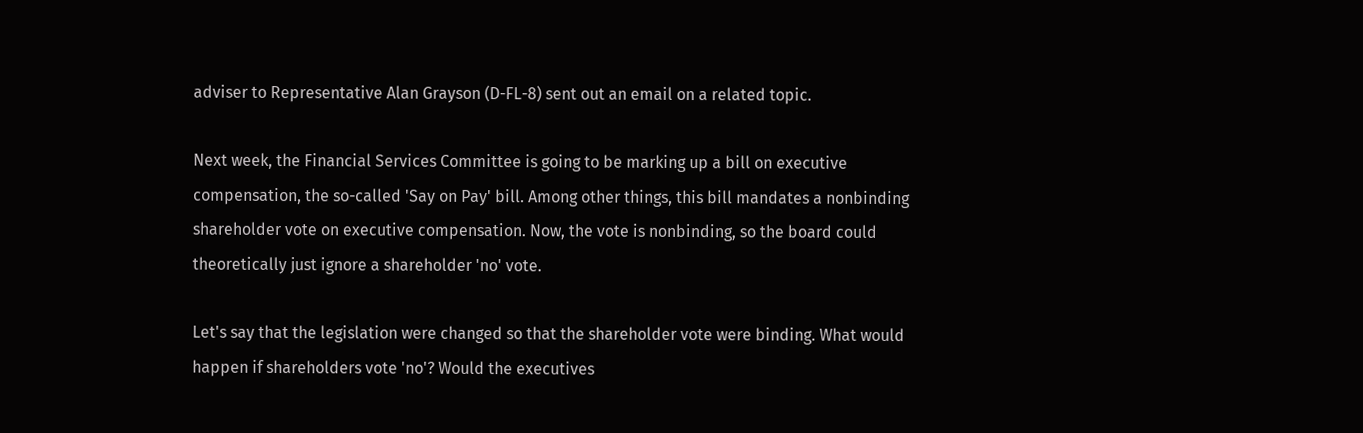adviser to Representative Alan Grayson (D-FL-8) sent out an email on a related topic.

Next week, the Financial Services Committee is going to be marking up a bill on executive compensation, the so-called 'Say on Pay' bill. Among other things, this bill mandates a nonbinding shareholder vote on executive compensation. Now, the vote is nonbinding, so the board could theoretically just ignore a shareholder 'no' vote.

Let's say that the legislation were changed so that the shareholder vote were binding. What would happen if shareholders vote 'no'? Would the executives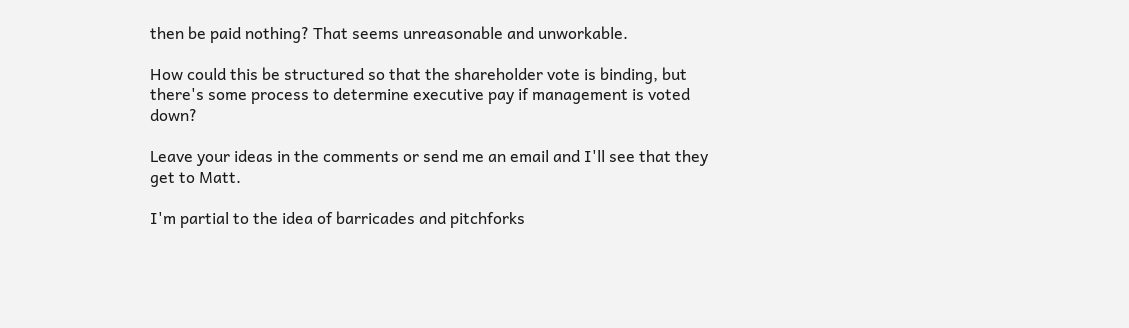then be paid nothing? That seems unreasonable and unworkable.

How could this be structured so that the shareholder vote is binding, but there's some process to determine executive pay if management is voted down?

Leave your ideas in the comments or send me an email and I'll see that they get to Matt.

I'm partial to the idea of barricades and pitchforks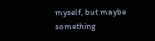myself, but maybe something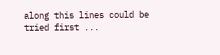along this lines could be tried first ...